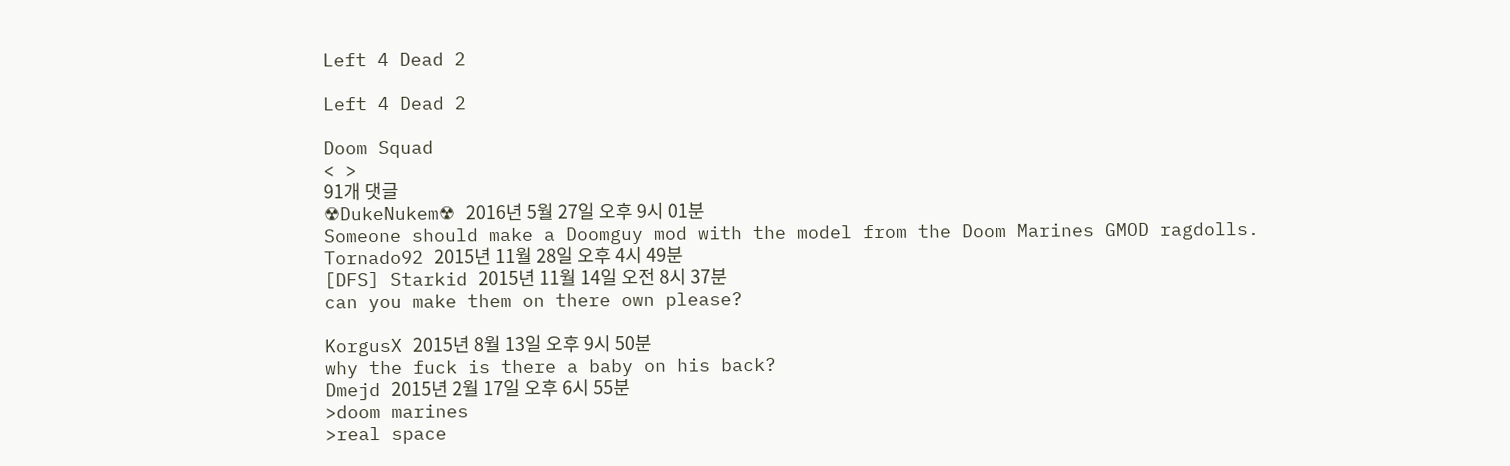Left 4 Dead 2

Left 4 Dead 2

Doom Squad
< >
91개 댓글
☢DukeNukem☢ 2016년 5월 27일 오후 9시 01분
Someone should make a Doomguy mod with the model from the Doom Marines GMOD ragdolls.
Tornado92 2015년 11월 28일 오후 4시 49분
[DFS] Starkid 2015년 11월 14일 오전 8시 37분
can you make them on there own please?

KorgusX 2015년 8월 13일 오후 9시 50분
why the fuck is there a baby on his back?
Dmejd 2015년 2월 17일 오후 6시 55분
>doom marines
>real space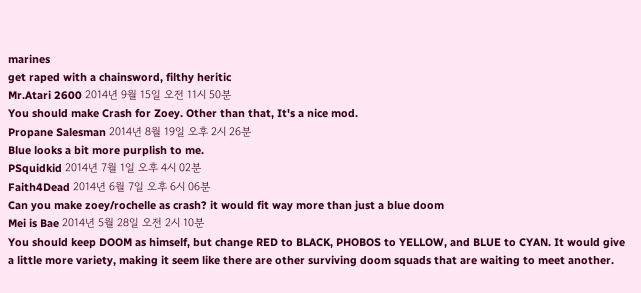marines
get raped with a chainsword, filthy heritic
Mr.Atari 2600 2014년 9월 15일 오전 11시 50분
You should make Crash for Zoey. Other than that, It's a nice mod.
Propane Salesman 2014년 8월 19일 오후 2시 26분
Blue looks a bit more purplish to me.
PSquidkid 2014년 7월 1일 오후 4시 02분
Faith4Dead 2014년 6월 7일 오후 6시 06분
Can you make zoey/rochelle as crash? it would fit way more than just a blue doom
Mei is Bae 2014년 5월 28일 오전 2시 10분
You should keep DOOM as himself, but change RED to BLACK, PHOBOS to YELLOW, and BLUE to CYAN. It would give a little more variety, making it seem like there are other surviving doom squads that are waiting to meet another.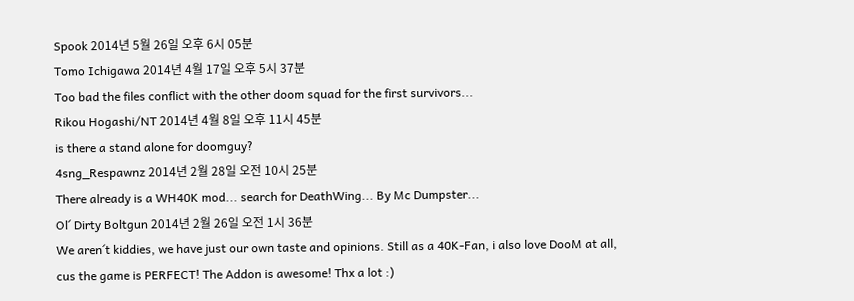Spook 2014년 5월 26일 오후 6시 05분
Tomo Ichigawa 2014년 4월 17일 오후 5시 37분
Too bad the files conflict with the other doom squad for the first survivors...
Rikou Hogashi/NT 2014년 4월 8일 오후 11시 45분
is there a stand alone for doomguy?
4sng_Respawnz 2014년 2월 28일 오전 10시 25분
There already is a WH40K mod... search for DeathWing... By Mc Dumpster...
Ol´ Dirty Boltgun 2014년 2월 26일 오전 1시 36분
We aren´t kiddies, we have just our own taste and opinions. Still as a 40K-Fan, i also love DooM at all, cus the game is PERFECT! The Addon is awesome! Thx a lot :)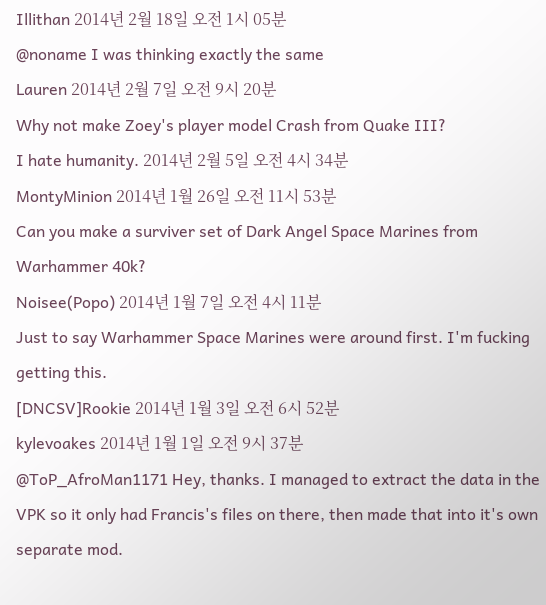Illithan 2014년 2월 18일 오전 1시 05분
@noname I was thinking exactly the same
Lauren 2014년 2월 7일 오전 9시 20분
Why not make Zoey's player model Crash from Quake III?
I hate humanity. 2014년 2월 5일 오전 4시 34분
MontyMinion 2014년 1월 26일 오전 11시 53분
Can you make a surviver set of Dark Angel Space Marines from Warhammer 40k?
Noisee(Popo) 2014년 1월 7일 오전 4시 11분
Just to say Warhammer Space Marines were around first. I'm fucking getting this.
[DNCSV]Rookie 2014년 1월 3일 오전 6시 52분
kylevoakes 2014년 1월 1일 오전 9시 37분
@ToP_AfroMan1171 Hey, thanks. I managed to extract the data in the VPK so it only had Francis's files on there, then made that into it's own separate mod.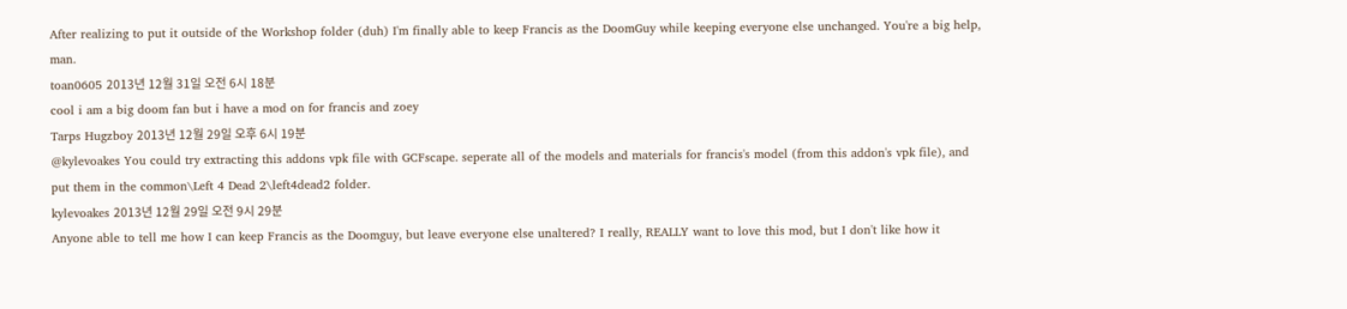After realizing to put it outside of the Workshop folder (duh) I'm finally able to keep Francis as the DoomGuy while keeping everyone else unchanged. You're a big help, man.
toan0605 2013년 12월 31일 오전 6시 18분
cool i am a big doom fan but i have a mod on for francis and zoey
Tarps Hugzboy 2013년 12월 29일 오후 6시 19분
@kylevoakes You could try extracting this addons vpk file with GCFscape. seperate all of the models and materials for francis's model (from this addon's vpk file), and put them in the common\Left 4 Dead 2\left4dead2 folder.
kylevoakes 2013년 12월 29일 오전 9시 29분
Anyone able to tell me how I can keep Francis as the Doomguy, but leave everyone else unaltered? I really, REALLY want to love this mod, but I don't like how it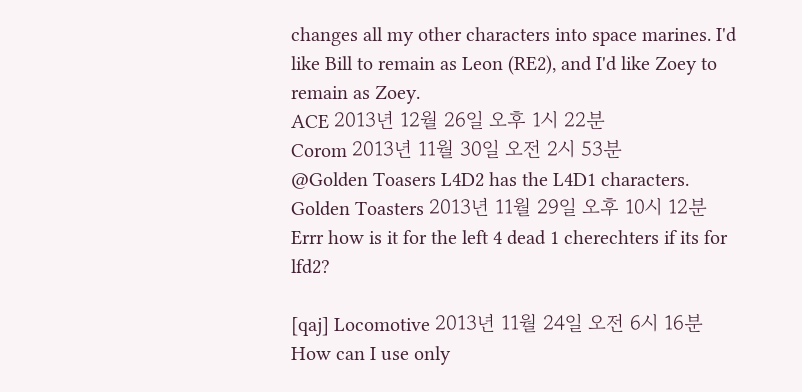changes all my other characters into space marines. I'd like Bill to remain as Leon (RE2), and I'd like Zoey to remain as Zoey.
ACE 2013년 12월 26일 오후 1시 22분
Corom 2013년 11월 30일 오전 2시 53분
@Golden Toasers L4D2 has the L4D1 characters.
Golden Toasters 2013년 11월 29일 오후 10시 12분
Errr how is it for the left 4 dead 1 cherechters if its for lfd2?

[qaj] Locomotive 2013년 11월 24일 오전 6시 16분
How can I use only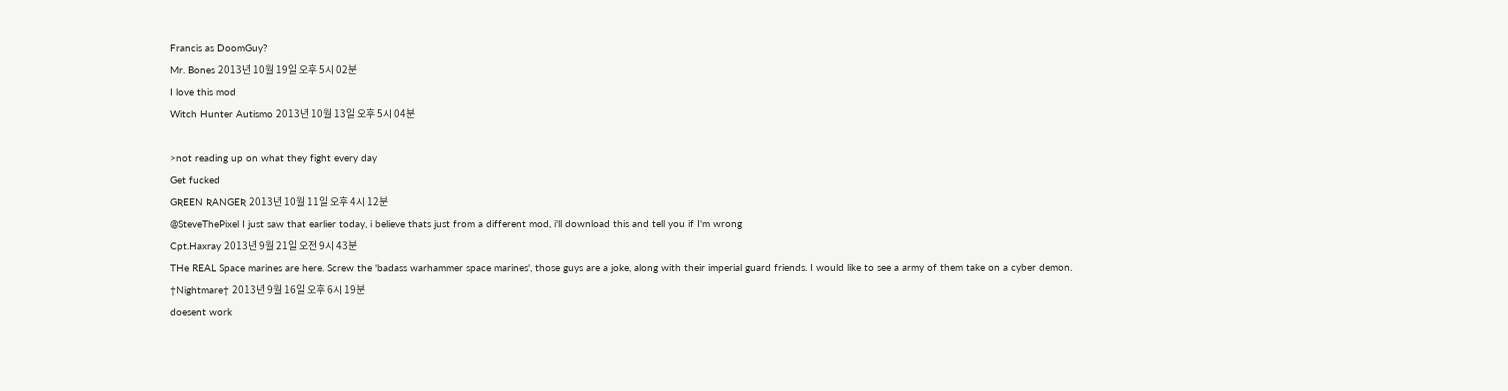Francis as DoomGuy?
Mr. Bones 2013년 10월 19일 오후 5시 02분
I love this mod
Witch Hunter Autismo 2013년 10월 13일 오후 5시 04분

>not reading up on what they fight every day
Get fucked
GƦEEN ƦANGEƦ 2013년 10월 11일 오후 4시 12분
@SteveThePixel I just saw that earlier today, i believe thats just from a different mod, i'll download this and tell you if I'm wrong
Cpt.Haxray 2013년 9월 21일 오전 9시 43분
THe REAL Space marines are here. Screw the 'badass warhammer space marines', those guys are a joke, along with their imperial guard friends. I would like to see a army of them take on a cyber demon.
†Nightmare† 2013년 9월 16일 오후 6시 19분
doesent work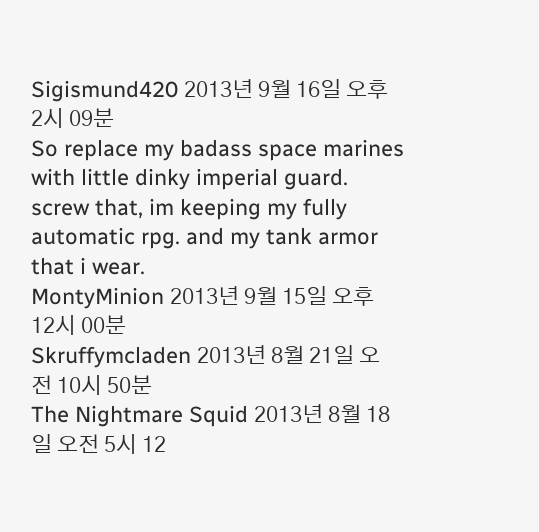Sigismund420 2013년 9월 16일 오후 2시 09분
So replace my badass space marines with little dinky imperial guard. screw that, im keeping my fully automatic rpg. and my tank armor that i wear.
MontyMinion 2013년 9월 15일 오후 12시 00분
Skruffymcladen 2013년 8월 21일 오전 10시 50분
The Nightmare Squid 2013년 8월 18일 오전 5시 12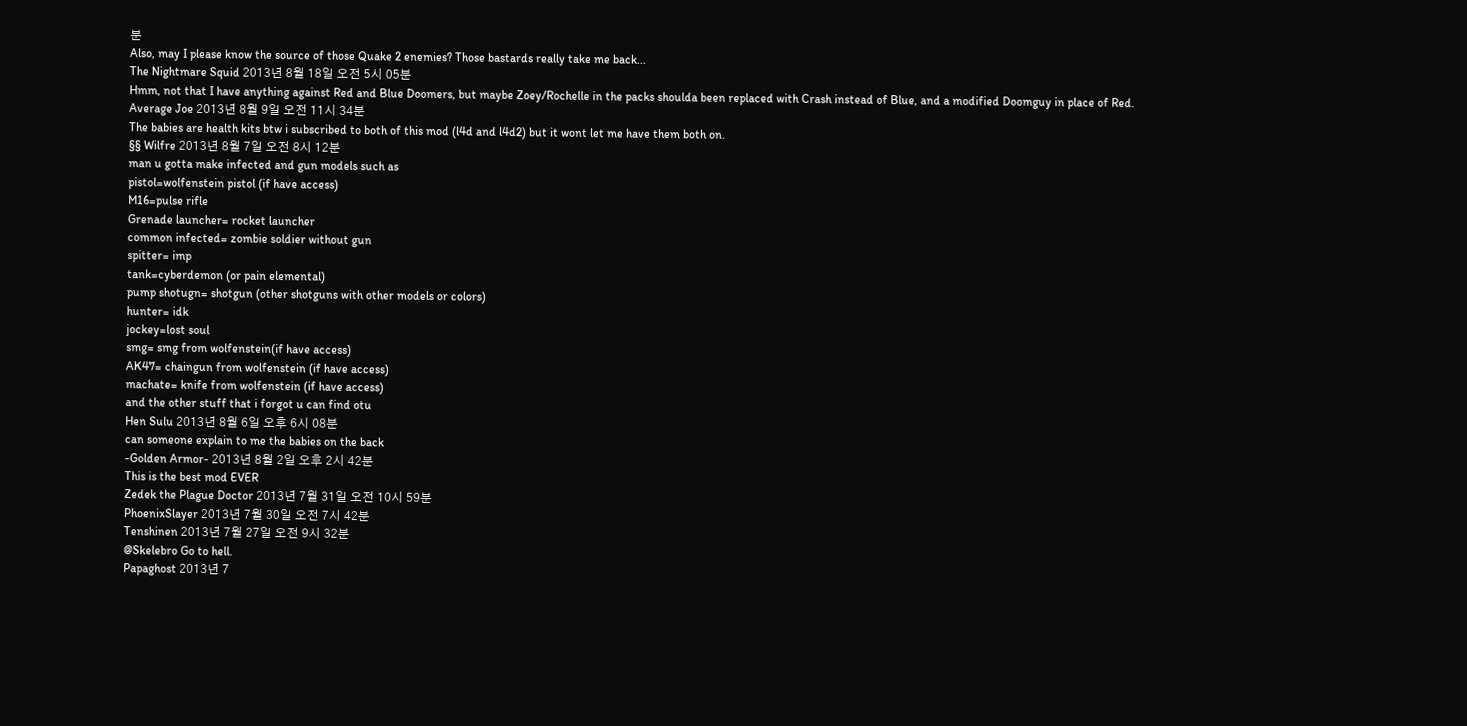분
Also, may I please know the source of those Quake 2 enemies? Those bastards really take me back...
The Nightmare Squid 2013년 8월 18일 오전 5시 05분
Hmm, not that I have anything against Red and Blue Doomers, but maybe Zoey/Rochelle in the packs shoulda been replaced with Crash instead of Blue, and a modified Doomguy in place of Red.
Average Joe 2013년 8월 9일 오전 11시 34분
The babies are health kits btw i subscribed to both of this mod (l4d and l4d2) but it wont let me have them both on.
§§ Wilfre 2013년 8월 7일 오전 8시 12분
man u gotta make infected and gun models such as
pistol=wolfenstein pistol (if have access)
M16=pulse rifle
Grenade launcher= rocket launcher
common infected= zombie soldier without gun
spitter= imp
tank=cyberdemon (or pain elemental)
pump shotugn= shotgun (other shotguns with other models or colors)
hunter= idk
jockey=lost soul
smg= smg from wolfenstein(if have access)
AK47= chaingun from wolfenstein (if have access)
machate= knife from wolfenstein (if have access)
and the other stuff that i forgot u can find otu
Hen Sulu 2013년 8월 6일 오후 6시 08분
can someone explain to me the babies on the back
-Golden Armor- 2013년 8월 2일 오후 2시 42분
This is the best mod EVER
Zedek the Plague Doctor 2013년 7월 31일 오전 10시 59분
PhoenixSlayer 2013년 7월 30일 오전 7시 42분
Tenshinen 2013년 7월 27일 오전 9시 32분
@Skelebro Go to hell.
Papaghost 2013년 7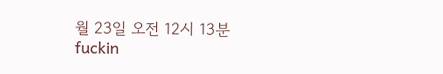월 23일 오전 12시 13분
fuckin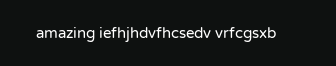amazing iefhjhdvfhcsedv vrfcgsxb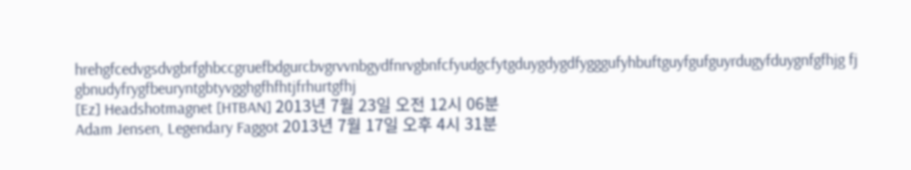hrehgfcedvgsdvgbrfghbccgruefbdgurcbvgrvvnbgydfnrvgbnfcfyudgcfytgduygdygdfygggufyhbuftguyfgufguyrdugyfduygnfgfhjg fj gbnudyfrygfbeuryntgbtyvgghgfhfhtjfrhurtgfhj
[Ez] Headshotmagnet [HTBAN] 2013년 7월 23일 오전 12시 06분
Adam Jensen, Legendary Faggot 2013년 7월 17일 오후 4시 31분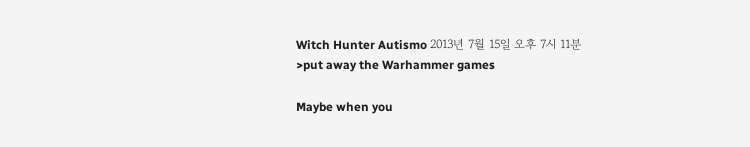Witch Hunter Autismo 2013년 7월 15일 오후 7시 11분
>put away the Warhammer games

Maybe when you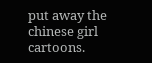put away the chinese girl cartoons.